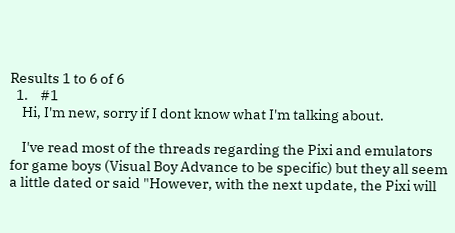Results 1 to 6 of 6
  1.    #1
    Hi, I'm new, sorry if I dont know what I'm talking about.

    I've read most of the threads regarding the Pixi and emulators for game boys (Visual Boy Advance to be specific) but they all seem a little dated or said "However, with the next update, the Pixi will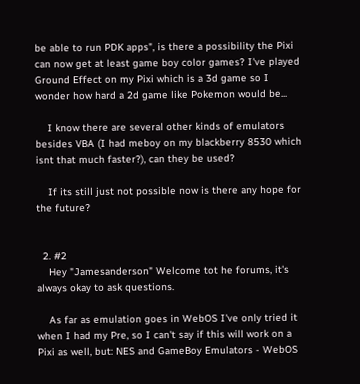be able to run PDK apps", is there a possibility the Pixi can now get at least game boy color games? I've played Ground Effect on my Pixi which is a 3d game so I wonder how hard a 2d game like Pokemon would be...

    I know there are several other kinds of emulators besides VBA (I had meboy on my blackberry 8530 which isnt that much faster?), can they be used?

    If its still just not possible now is there any hope for the future?


  2. #2
    Hey "Jamesanderson" Welcome tot he forums, it's always okay to ask questions.

    As far as emulation goes in WebOS I've only tried it when I had my Pre, so I can't say if this will work on a Pixi as well, but: NES and GameBoy Emulators - WebOS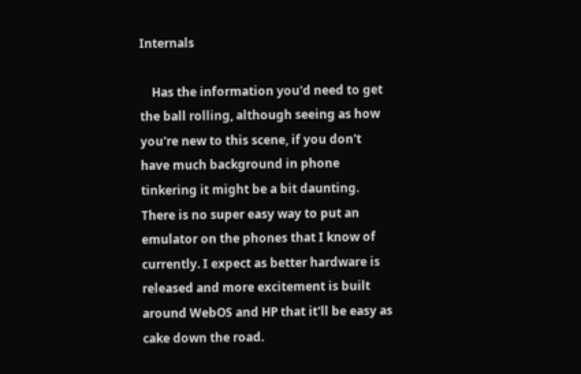Internals

    Has the information you'd need to get the ball rolling, although seeing as how you're new to this scene, if you don't have much background in phone tinkering it might be a bit daunting. There is no super easy way to put an emulator on the phones that I know of currently. I expect as better hardware is released and more excitement is built around WebOS and HP that it'll be easy as cake down the road.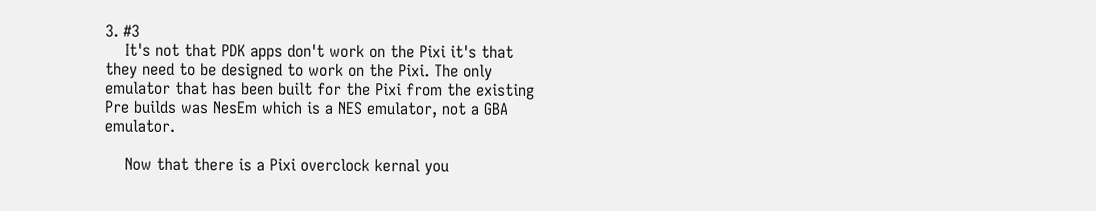3. #3
    It's not that PDK apps don't work on the Pixi it's that they need to be designed to work on the Pixi. The only emulator that has been built for the Pixi from the existing Pre builds was NesEm which is a NES emulator, not a GBA emulator.

    Now that there is a Pixi overclock kernal you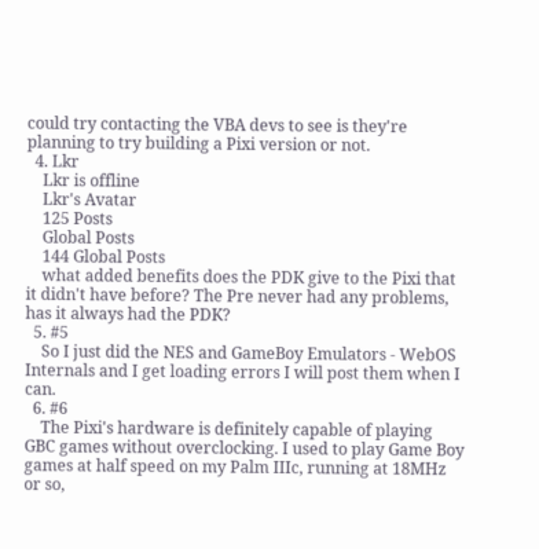could try contacting the VBA devs to see is they're planning to try building a Pixi version or not.
  4. Lkr
    Lkr is offline
    Lkr's Avatar
    125 Posts
    Global Posts
    144 Global Posts
    what added benefits does the PDK give to the Pixi that it didn't have before? The Pre never had any problems, has it always had the PDK?
  5. #5
    So I just did the NES and GameBoy Emulators - WebOS Internals and I get loading errors I will post them when I can.
  6. #6
    The Pixi's hardware is definitely capable of playing GBC games without overclocking. I used to play Game Boy games at half speed on my Palm IIIc, running at 18MHz or so,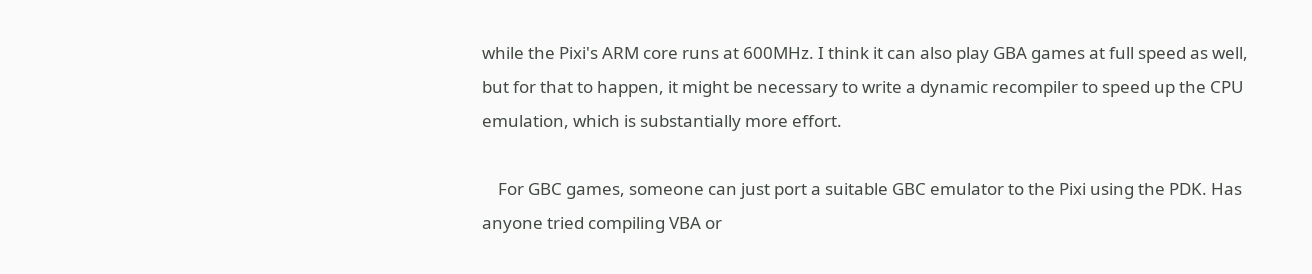while the Pixi's ARM core runs at 600MHz. I think it can also play GBA games at full speed as well, but for that to happen, it might be necessary to write a dynamic recompiler to speed up the CPU emulation, which is substantially more effort.

    For GBC games, someone can just port a suitable GBC emulator to the Pixi using the PDK. Has anyone tried compiling VBA or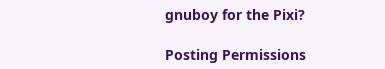gnuboy for the Pixi?

Posting Permissions